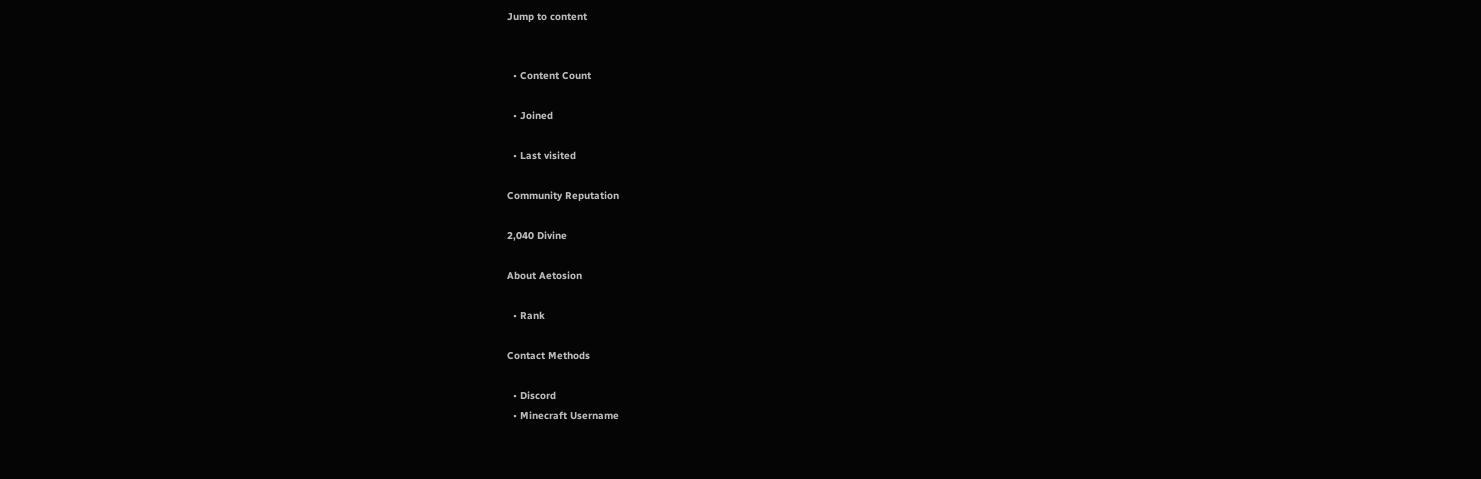Jump to content


  • Content Count

  • Joined

  • Last visited

Community Reputation

2,040 Divine

About Aetosion

  • Rank

Contact Methods

  • Discord
  • Minecraft Username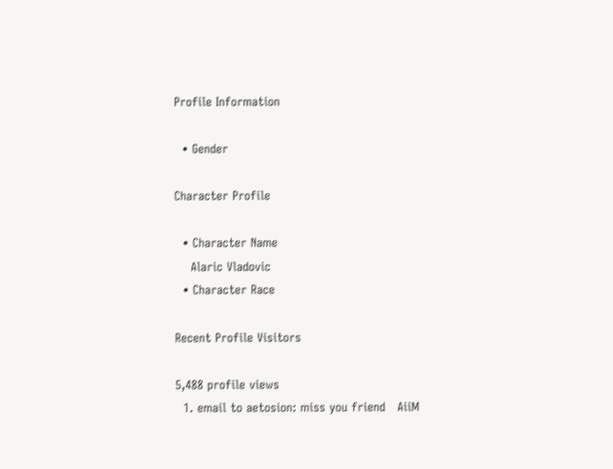Profile Information

  • Gender

Character Profile

  • Character Name
    Alaric Vladovic
  • Character Race

Recent Profile Visitors

5,488 profile views
  1. email to aetosion: miss you friend   AiiM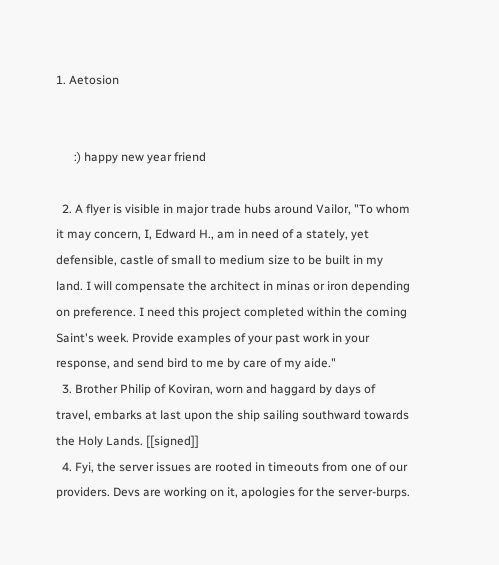1. Aetosion


      :) happy new year friend

  2. A flyer is visible in major trade hubs around Vailor, "To whom it may concern, I, Edward H., am in need of a stately, yet defensible, castle of small to medium size to be built in my land. I will compensate the architect in minas or iron depending on preference. I need this project completed within the coming Saint's week. Provide examples of your past work in your response, and send bird to me by care of my aide."
  3. Brother Philip of Koviran, worn and haggard by days of travel, embarks at last upon the ship sailing southward towards the Holy Lands. [[signed]]
  4. Fyi, the server issues are rooted in timeouts from one of our providers. Devs are working on it, apologies for the server-burps.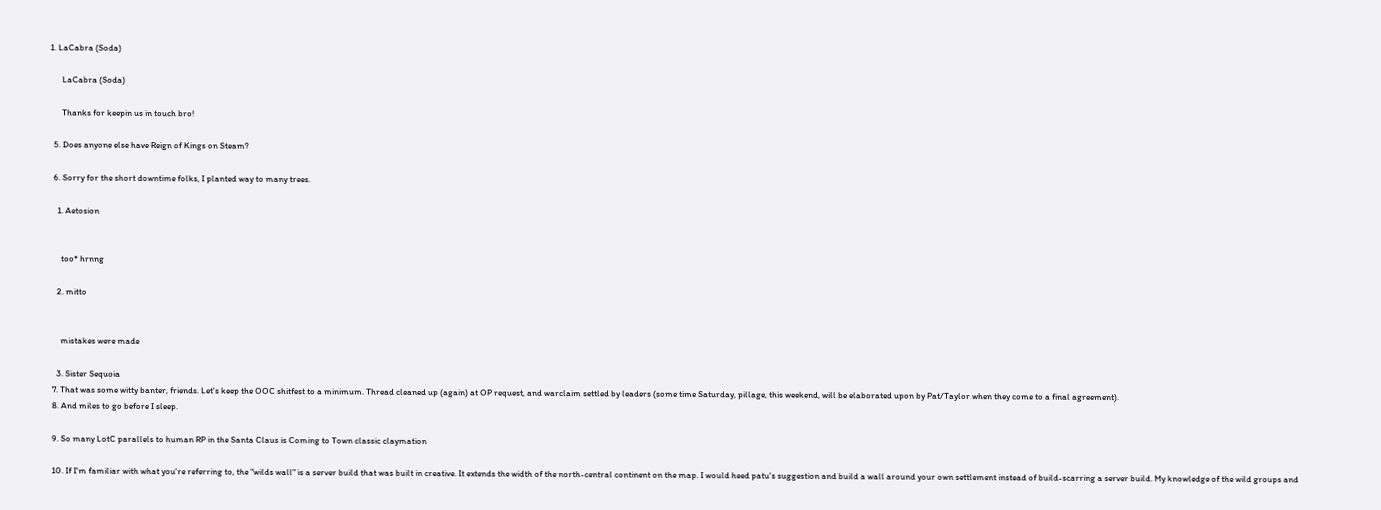1. LaCabra (Soda)

      LaCabra (Soda)

      Thanks for keepin us in touch bro!

  5. Does anyone else have Reign of Kings on Steam?

  6. Sorry for the short downtime folks, I planted way to many trees.

    1. Aetosion


      too* hrnng

    2. mitto


      mistakes were made

    3. Sister Sequoia
  7. That was some witty banter, friends. Let's keep the OOC shitfest to a minimum. Thread cleaned up (again) at OP request, and warclaim settled by leaders (some time Saturday, pillage, this weekend, will be elaborated upon by Pat/Taylor when they come to a final agreement).
  8. And miles to go before I sleep.

  9. So many LotC parallels to human RP in the Santa Claus is Coming to Town classic claymation

  10. If I'm familiar with what you're referring to, the "wilds wall" is a server build that was built in creative. It extends the width of the north-central continent on the map. I would heed patu's suggestion and build a wall around your own settlement instead of build-scarring a server build. My knowledge of the wild groups and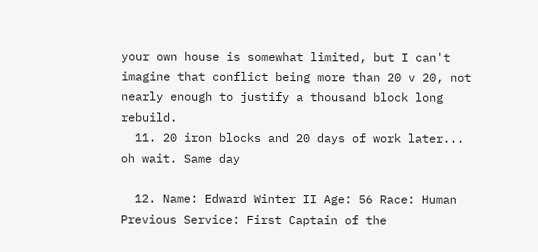your own house is somewhat limited, but I can't imagine that conflict being more than 20 v 20, not nearly enough to justify a thousand block long rebuild.
  11. 20 iron blocks and 20 days of work later... oh wait. Same day

  12. Name: Edward Winter II Age: 56 Race: Human Previous Service: First Captain of the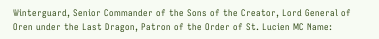Winterguard, Senior Commander of the Sons of the Creator, Lord General of Oren under the Last Dragon, Patron of the Order of St. Lucien MC Name: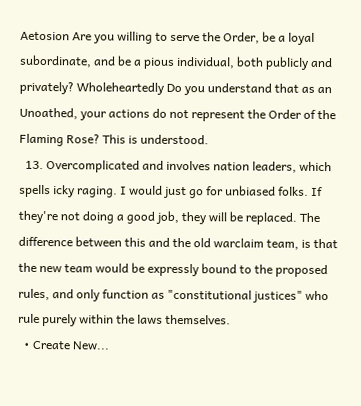Aetosion Are you willing to serve the Order, be a loyal subordinate, and be a pious individual, both publicly and privately? Wholeheartedly Do you understand that as an Unoathed, your actions do not represent the Order of the Flaming Rose? This is understood.
  13. Overcomplicated and involves nation leaders, which spells icky raging. I would just go for unbiased folks. If they're not doing a good job, they will be replaced. The difference between this and the old warclaim team, is that the new team would be expressly bound to the proposed rules, and only function as "constitutional justices" who rule purely within the laws themselves.
  • Create New...